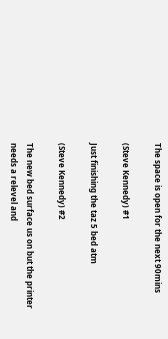The space is open for the next 90mins

(Steve Kennedy) #1

Just finishing the taz 5 bed atm

(Steve Kennedy) #2

The new bed surface us on but the printer needs a relevel and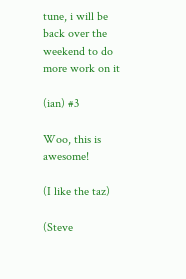tune, i will be back over the weekend to do more work on it

(ian) #3

Woo, this is awesome!

(I like the taz)

(Steve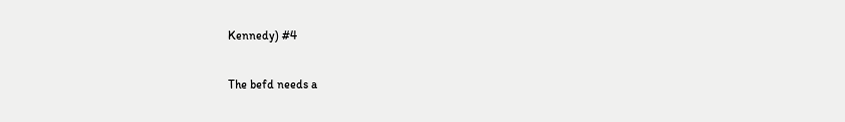Kennedy) #4

The befd needs a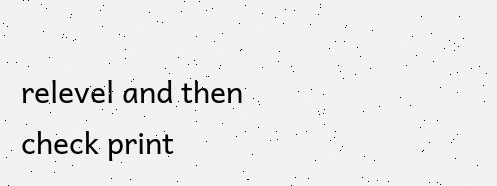relevel and then check print